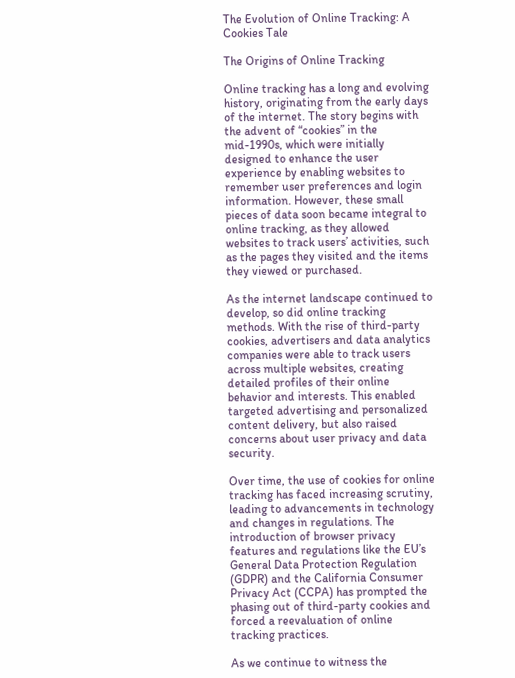The Evolution of Online Tracking: A Cookies Tale

The Origins of Online Tracking

Online tracking has a long and evolving history, originating from the early days of the internet. The story begins with the advent of “cookies” in the mid-1990s, which were initially designed to enhance the user experience by enabling websites to remember user preferences and login information. However, these small pieces of data soon became integral to online tracking, as they allowed websites to track users’ activities, such as the pages they visited and the items they viewed or purchased.

As the internet landscape continued to develop, so did online tracking methods. With the rise of third-party cookies, advertisers and data analytics companies were able to track users across multiple websites, creating detailed profiles of their online behavior and interests. This enabled targeted advertising and personalized content delivery, but also raised concerns about user privacy and data security.

Over time, the use of cookies for online tracking has faced increasing scrutiny, leading to advancements in technology and changes in regulations. The introduction of browser privacy features and regulations like the EU’s General Data Protection Regulation (GDPR) and the California Consumer Privacy Act (CCPA) has prompted the phasing out of third-party cookies and forced a reevaluation of online tracking practices.

As we continue to witness the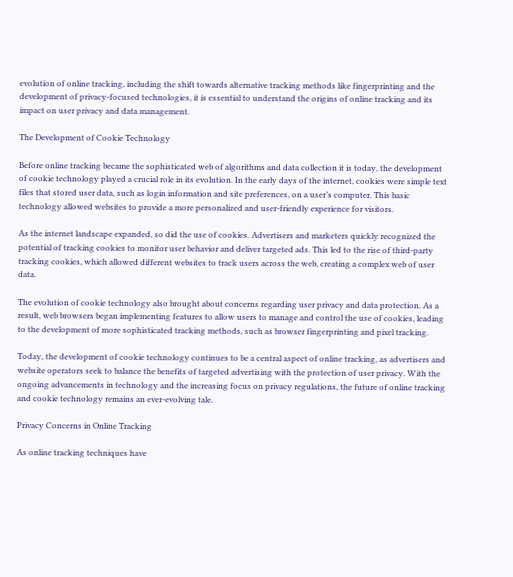evolution of online tracking, including the shift towards alternative tracking methods like fingerprinting and the development of privacy-focused technologies, it is essential to understand the origins of online tracking and its impact on user privacy and data management.

The Development of Cookie Technology

Before online tracking became the sophisticated web of algorithms and data collection it is today, the development of cookie technology played a crucial role in its evolution. In the early days of the internet, cookies were simple text files that stored user data, such as login information and site preferences, on a user’s computer. This basic technology allowed websites to provide a more personalized and user-friendly experience for visitors.

As the internet landscape expanded, so did the use of cookies. Advertisers and marketers quickly recognized the potential of tracking cookies to monitor user behavior and deliver targeted ads. This led to the rise of third-party tracking cookies, which allowed different websites to track users across the web, creating a complex web of user data.

The evolution of cookie technology also brought about concerns regarding user privacy and data protection. As a result, web browsers began implementing features to allow users to manage and control the use of cookies, leading to the development of more sophisticated tracking methods, such as browser fingerprinting and pixel tracking.

Today, the development of cookie technology continues to be a central aspect of online tracking, as advertisers and website operators seek to balance the benefits of targeted advertising with the protection of user privacy. With the ongoing advancements in technology and the increasing focus on privacy regulations, the future of online tracking and cookie technology remains an ever-evolving tale.

Privacy Concerns in Online Tracking

As online tracking techniques have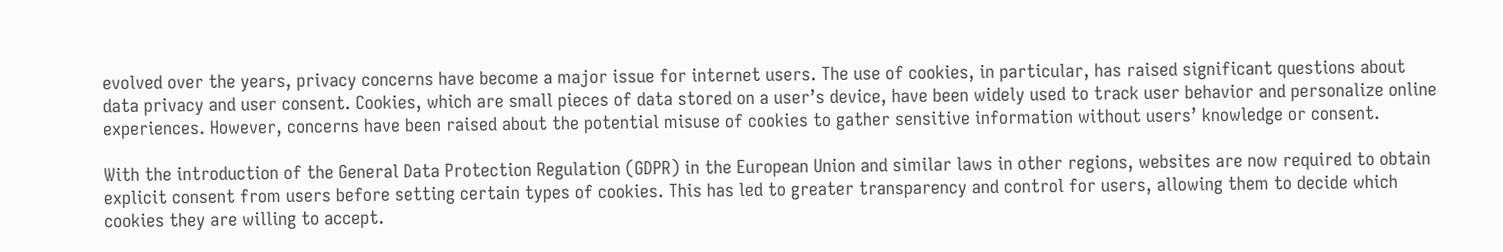evolved over the years, privacy concerns have become a major issue for internet users. The use of cookies, in particular, has raised significant questions about data privacy and user consent. Cookies, which are small pieces of data stored on a user’s device, have been widely used to track user behavior and personalize online experiences. However, concerns have been raised about the potential misuse of cookies to gather sensitive information without users’ knowledge or consent.

With the introduction of the General Data Protection Regulation (GDPR) in the European Union and similar laws in other regions, websites are now required to obtain explicit consent from users before setting certain types of cookies. This has led to greater transparency and control for users, allowing them to decide which cookies they are willing to accept.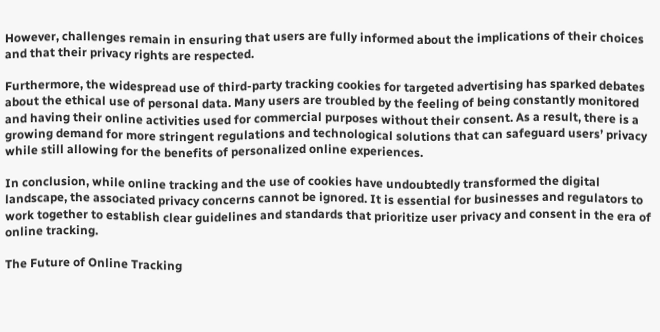However, challenges remain in ensuring that users are fully informed about the implications of their choices and that their privacy rights are respected.

Furthermore, the widespread use of third-party tracking cookies for targeted advertising has sparked debates about the ethical use of personal data. Many users are troubled by the feeling of being constantly monitored and having their online activities used for commercial purposes without their consent. As a result, there is a growing demand for more stringent regulations and technological solutions that can safeguard users’ privacy while still allowing for the benefits of personalized online experiences.

In conclusion, while online tracking and the use of cookies have undoubtedly transformed the digital landscape, the associated privacy concerns cannot be ignored. It is essential for businesses and regulators to work together to establish clear guidelines and standards that prioritize user privacy and consent in the era of online tracking.

The Future of Online Tracking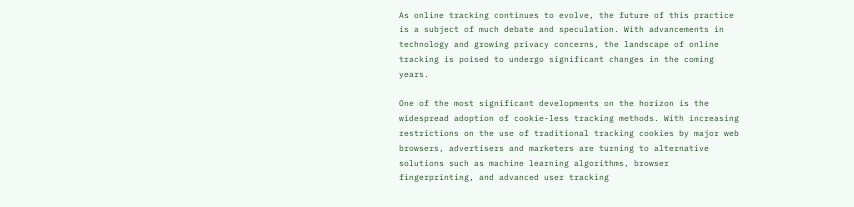As online tracking continues to evolve, the future of this practice is a subject of much debate and speculation. With advancements in technology and growing privacy concerns, the landscape of online tracking is poised to undergo significant changes in the coming years.

One of the most significant developments on the horizon is the widespread adoption of cookie-less tracking methods. With increasing restrictions on the use of traditional tracking cookies by major web browsers, advertisers and marketers are turning to alternative solutions such as machine learning algorithms, browser fingerprinting, and advanced user tracking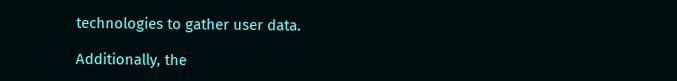technologies to gather user data.

Additionally, the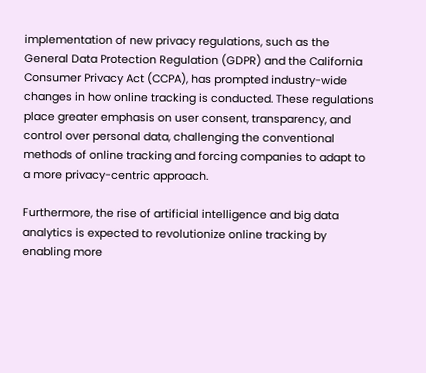implementation of new privacy regulations, such as the General Data Protection Regulation (GDPR) and the California Consumer Privacy Act (CCPA), has prompted industry-wide changes in how online tracking is conducted. These regulations place greater emphasis on user consent, transparency, and control over personal data, challenging the conventional methods of online tracking and forcing companies to adapt to a more privacy-centric approach.

Furthermore, the rise of artificial intelligence and big data analytics is expected to revolutionize online tracking by enabling more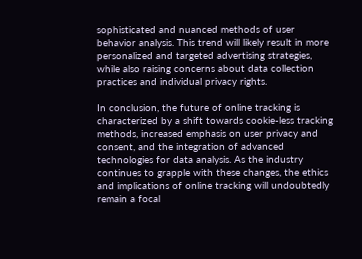sophisticated and nuanced methods of user behavior analysis. This trend will likely result in more personalized and targeted advertising strategies, while also raising concerns about data collection practices and individual privacy rights.

In conclusion, the future of online tracking is characterized by a shift towards cookie-less tracking methods, increased emphasis on user privacy and consent, and the integration of advanced technologies for data analysis. As the industry continues to grapple with these changes, the ethics and implications of online tracking will undoubtedly remain a focal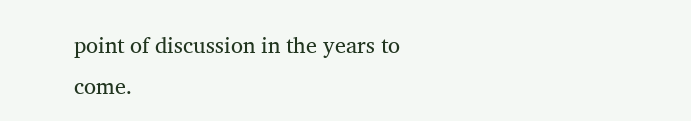point of discussion in the years to come.